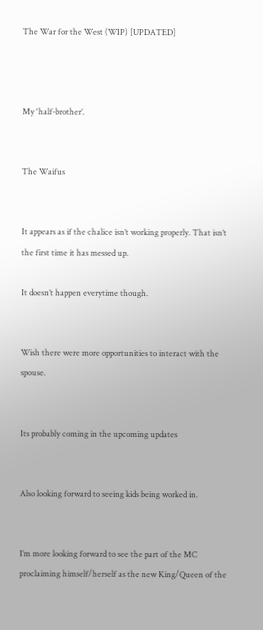The War for the West (WIP) [UPDATED]



My 'half-brother’.


The Waifus


It appears as if the chalice isn’t working properly. That isn’t the first time it has messed up.

It doesn’t happen everytime though.


Wish there were more opportunities to interact with the spouse.


Its probably coming in the upcoming updates


Also looking forward to seeing kids being worked in.


I’m more looking forward to see the part of the MC proclaiming himself/herself as the new King/Queen of the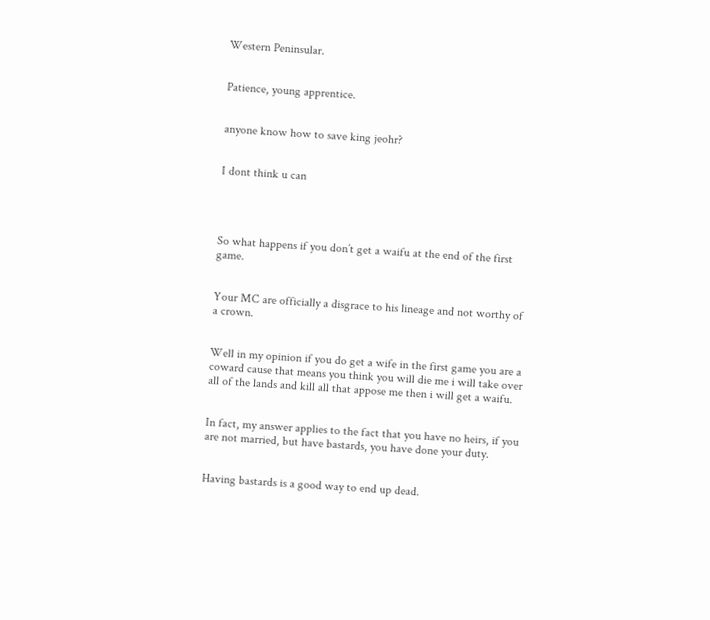Western Peninsular.


Patience, young apprentice.


anyone know how to save king jeohr?


I dont think u can




So what happens if you don’t get a waifu at the end of the first game.


Your MC are officially a disgrace to his lineage and not worthy of a crown.


Well in my opinion if you do get a wife in the first game you are a coward cause that means you think you will die me i will take over all of the lands and kill all that appose me then i will get a waifu.


In fact, my answer applies to the fact that you have no heirs, if you are not married, but have bastards, you have done your duty.


Having bastards is a good way to end up dead.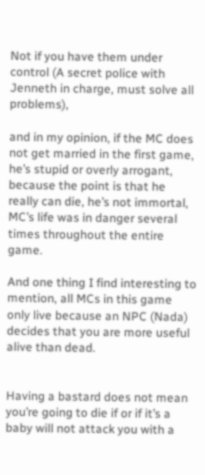Not if you have them under control (A secret police with Jenneth in charge, must solve all problems),

and in my opinion, if the MC does not get married in the first game, he’s stupid or overly arrogant, because the point is that he really can die, he’s not immortal, MC’s life was in danger several times throughout the entire game.

And one thing I find interesting to mention, all MCs in this game only live because an NPC (Nada) decides that you are more useful alive than dead.


Having a bastard does not mean you’re going to die if or if it’s a baby will not attack you with a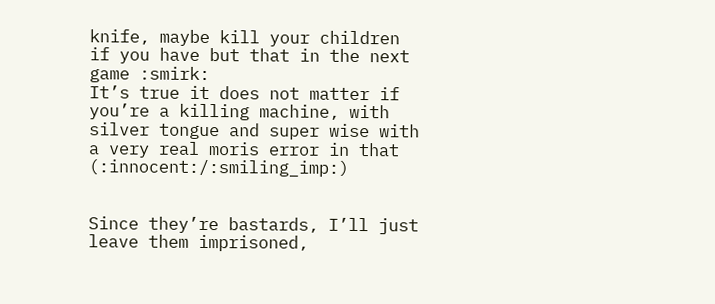knife, maybe kill your children if you have but that in the next game :smirk:
It’s true it does not matter if you’re a killing machine, with silver tongue and super wise with a very real moris error in that (:innocent:/:smiling_imp:)


Since they’re bastards, I’ll just leave them imprisoned,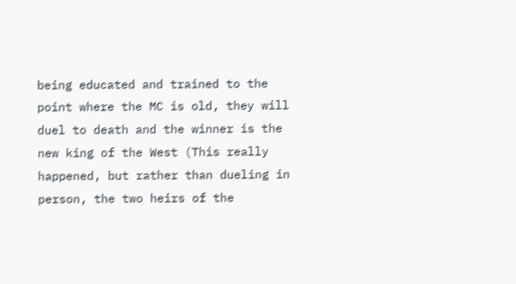being educated and trained to the point where the MC is old, they will duel to death and the winner is the new king of the West (This really happened, but rather than dueling in person, the two heirs of the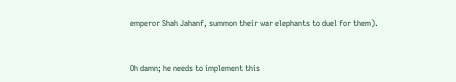emperor Shah Jahanf, summon their war elephants to duel for them).


Oh damn; he needs to implement this